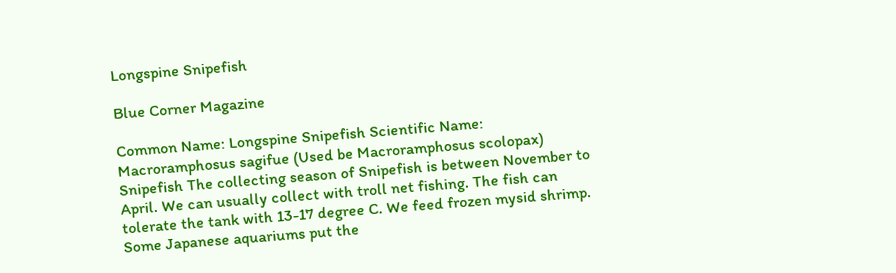Longspine Snipefish

Blue Corner Magazine

Common Name: Longspine Snipefish Scientific Name: Macroramphosus sagifue (Used be Macroramphosus scolopax) Snipefish The collecting season of Snipefish is between November to April. We can usually collect with troll net fishing. The fish can tolerate the tank with 13-17 degree C. We feed frozen mysid shrimp. Some Japanese aquariums put the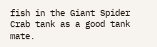fish in the Giant Spider Crab tank as a good tank mate.